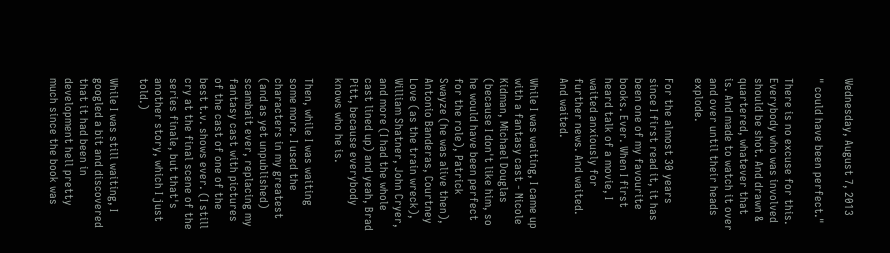Wednesday, August 7, 2013

" could have been perfect."

There is no excuse for this. Everybody who was involved should be shot. And drawn & quartered, whatever that is. And made to watch it over and over until their heads explode.

For the almost 30 years since I first read it, it has been one of my favourite books. Ever. When I first heard talk of a movie, I waited anxiously for further news. And waited. And waited.

While I was waiting, I came up with a fantasy cast - Nicole Kidman, Michael Douglas (because I don't like him, so he would have been perfect for the role), Patrick Swayze (he was alive then), Antonio Banderas, Courtney Love (as the train wreck), William Shatner, John Cryer, and more (I had the whole cast lined up) and yeah, Brad Pitt, because everybody knows who he is.

Then, while I was waiting some more. I used the characters in my greatest (and as yet unpublished) scambait ever, replacing my fantasy cast with pictures of the cast of one of the best t.v. shows ever. (I still cry at the final scene of the series finale, but that's another story, which I just told.)

While I was still waiting, I googled a bit and discovered that it had been in development hell pretty much since the book was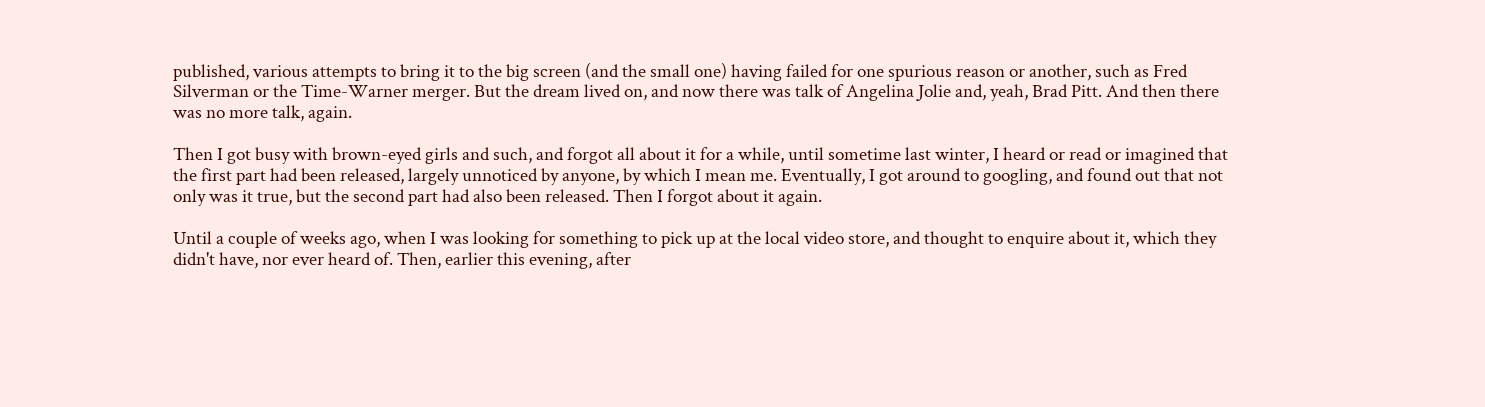published, various attempts to bring it to the big screen (and the small one) having failed for one spurious reason or another, such as Fred Silverman or the Time-Warner merger. But the dream lived on, and now there was talk of Angelina Jolie and, yeah, Brad Pitt. And then there was no more talk, again.

Then I got busy with brown-eyed girls and such, and forgot all about it for a while, until sometime last winter, I heard or read or imagined that the first part had been released, largely unnoticed by anyone, by which I mean me. Eventually, I got around to googling, and found out that not only was it true, but the second part had also been released. Then I forgot about it again.

Until a couple of weeks ago, when I was looking for something to pick up at the local video store, and thought to enquire about it, which they didn't have, nor ever heard of. Then, earlier this evening, after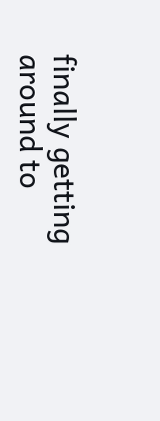finally getting around to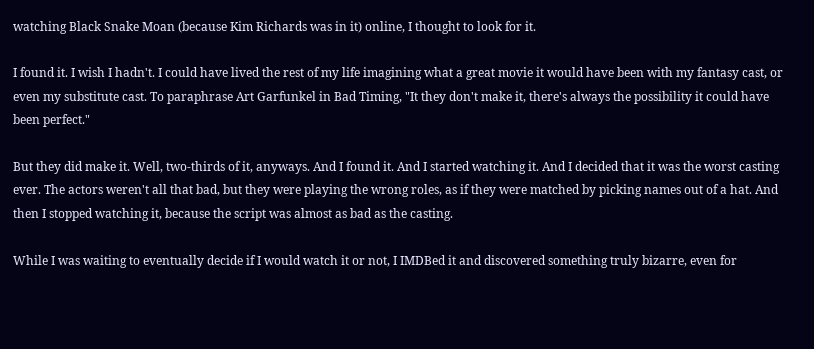watching Black Snake Moan (because Kim Richards was in it) online, I thought to look for it.

I found it. I wish I hadn't. I could have lived the rest of my life imagining what a great movie it would have been with my fantasy cast, or even my substitute cast. To paraphrase Art Garfunkel in Bad Timing, "It they don't make it, there's always the possibility it could have been perfect."

But they did make it. Well, two-thirds of it, anyways. And I found it. And I started watching it. And I decided that it was the worst casting ever. The actors weren't all that bad, but they were playing the wrong roles, as if they were matched by picking names out of a hat. And then I stopped watching it, because the script was almost as bad as the casting.

While I was waiting to eventually decide if I would watch it or not, I IMDBed it and discovered something truly bizarre, even for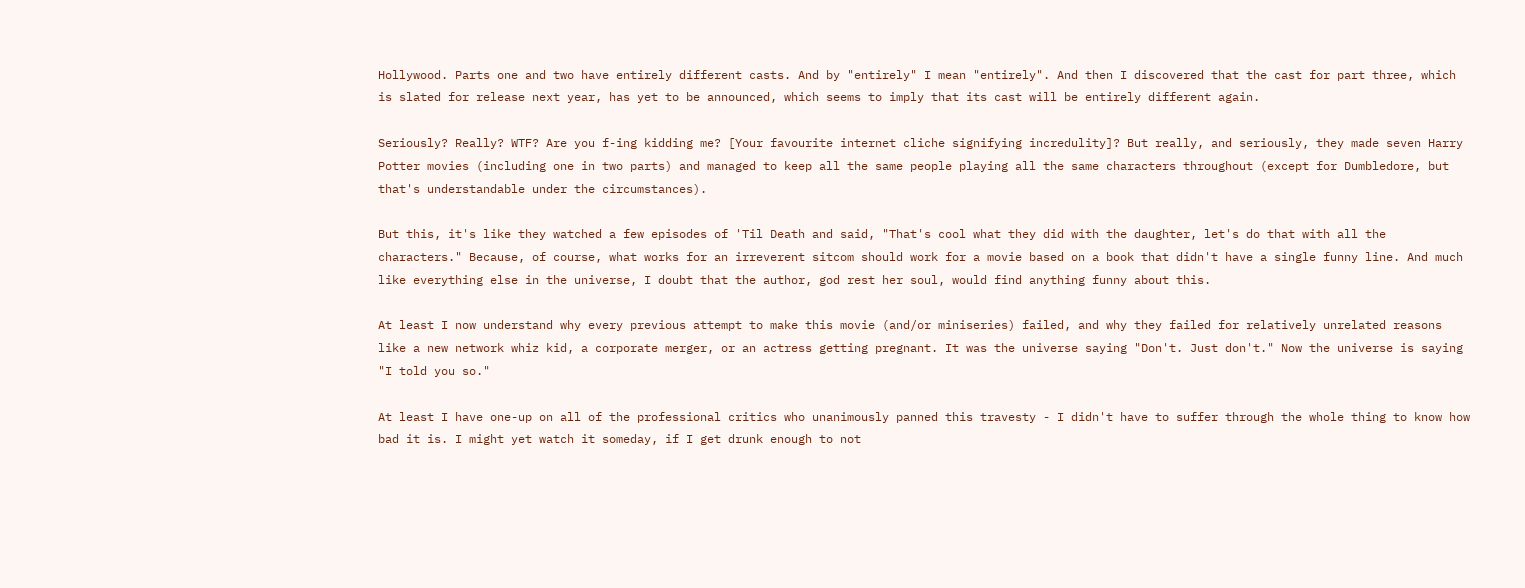Hollywood. Parts one and two have entirely different casts. And by "entirely" I mean "entirely". And then I discovered that the cast for part three, which is slated for release next year, has yet to be announced, which seems to imply that its cast will be entirely different again.

Seriously? Really? WTF? Are you f-ing kidding me? [Your favourite internet cliche signifying incredulity]? But really, and seriously, they made seven Harry Potter movies (including one in two parts) and managed to keep all the same people playing all the same characters throughout (except for Dumbledore, but that's understandable under the circumstances).

But this, it's like they watched a few episodes of 'Til Death and said, "That's cool what they did with the daughter, let's do that with all the characters." Because, of course, what works for an irreverent sitcom should work for a movie based on a book that didn't have a single funny line. And much like everything else in the universe, I doubt that the author, god rest her soul, would find anything funny about this.

At least I now understand why every previous attempt to make this movie (and/or miniseries) failed, and why they failed for relatively unrelated reasons like a new network whiz kid, a corporate merger, or an actress getting pregnant. It was the universe saying "Don't. Just don't." Now the universe is saying "I told you so."

At least I have one-up on all of the professional critics who unanimously panned this travesty - I didn't have to suffer through the whole thing to know how bad it is. I might yet watch it someday, if I get drunk enough to not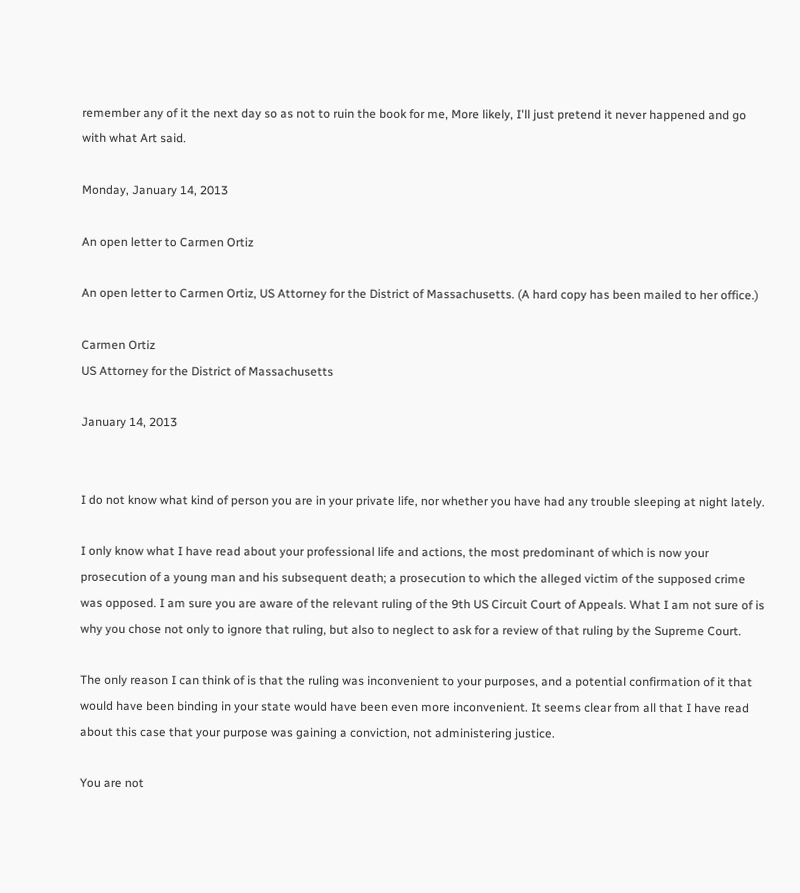remember any of it the next day so as not to ruin the book for me, More likely, I'll just pretend it never happened and go with what Art said.

Monday, January 14, 2013

An open letter to Carmen Ortiz

An open letter to Carmen Ortiz, US Attorney for the District of Massachusetts. (A hard copy has been mailed to her office.)

Carmen Ortiz
US Attorney for the District of Massachusetts

January 14, 2013


I do not know what kind of person you are in your private life, nor whether you have had any trouble sleeping at night lately.

I only know what I have read about your professional life and actions, the most predominant of which is now your prosecution of a young man and his subsequent death; a prosecution to which the alleged victim of the supposed crime was opposed. I am sure you are aware of the relevant ruling of the 9th US Circuit Court of Appeals. What I am not sure of is why you chose not only to ignore that ruling, but also to neglect to ask for a review of that ruling by the Supreme Court.

The only reason I can think of is that the ruling was inconvenient to your purposes, and a potential confirmation of it that would have been binding in your state would have been even more inconvenient. It seems clear from all that I have read about this case that your purpose was gaining a conviction, not administering justice.

You are not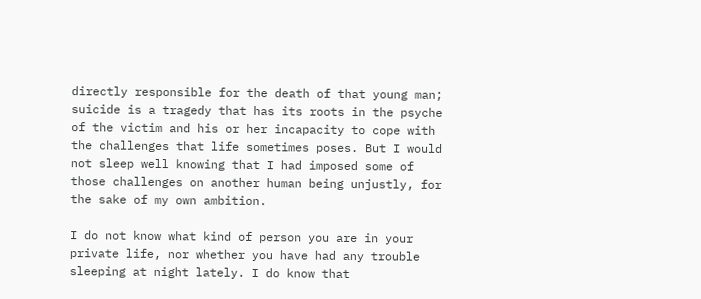directly responsible for the death of that young man; suicide is a tragedy that has its roots in the psyche of the victim and his or her incapacity to cope with the challenges that life sometimes poses. But I would not sleep well knowing that I had imposed some of those challenges on another human being unjustly, for the sake of my own ambition.

I do not know what kind of person you are in your private life, nor whether you have had any trouble sleeping at night lately. I do know that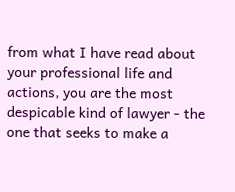from what I have read about your professional life and actions, you are the most despicable kind of lawyer - the one that seeks to make a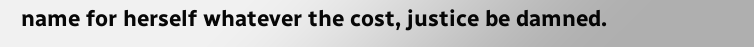name for herself whatever the cost, justice be damned.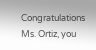Congratulations Ms. Ortiz, you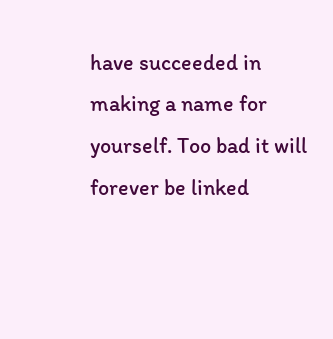have succeeded in making a name for yourself. Too bad it will forever be linked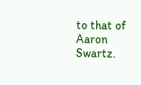to that of Aaron Swartz.